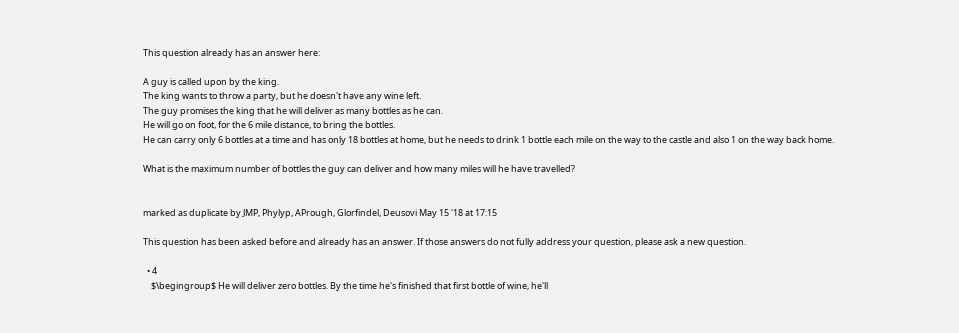This question already has an answer here:

A guy is called upon by the king.
The king wants to throw a party, but he doesn't have any wine left.
The guy promises the king that he will deliver as many bottles as he can.
He will go on foot, for the 6 mile distance, to bring the bottles.
He can carry only 6 bottles at a time and has only 18 bottles at home, but he needs to drink 1 bottle each mile on the way to the castle and also 1 on the way back home.

What is the maximum number of bottles the guy can deliver and how many miles will he have travelled?


marked as duplicate by JMP, Phylyp, APrough, Glorfindel, Deusovi May 15 '18 at 17:15

This question has been asked before and already has an answer. If those answers do not fully address your question, please ask a new question.

  • 4
    $\begingroup$ He will deliver zero bottles. By the time he's finished that first bottle of wine, he'll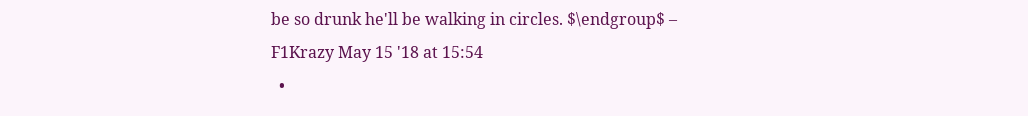be so drunk he'll be walking in circles. $\endgroup$ – F1Krazy May 15 '18 at 15:54
  •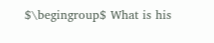$\begingroup$ What is his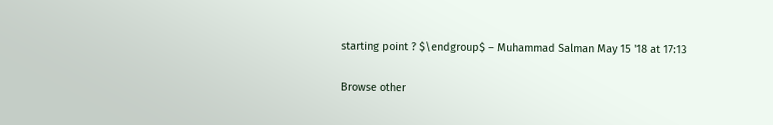starting point ? $\endgroup$ – Muhammad Salman May 15 '18 at 17:13

Browse other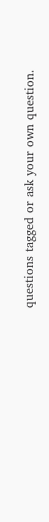questions tagged or ask your own question.